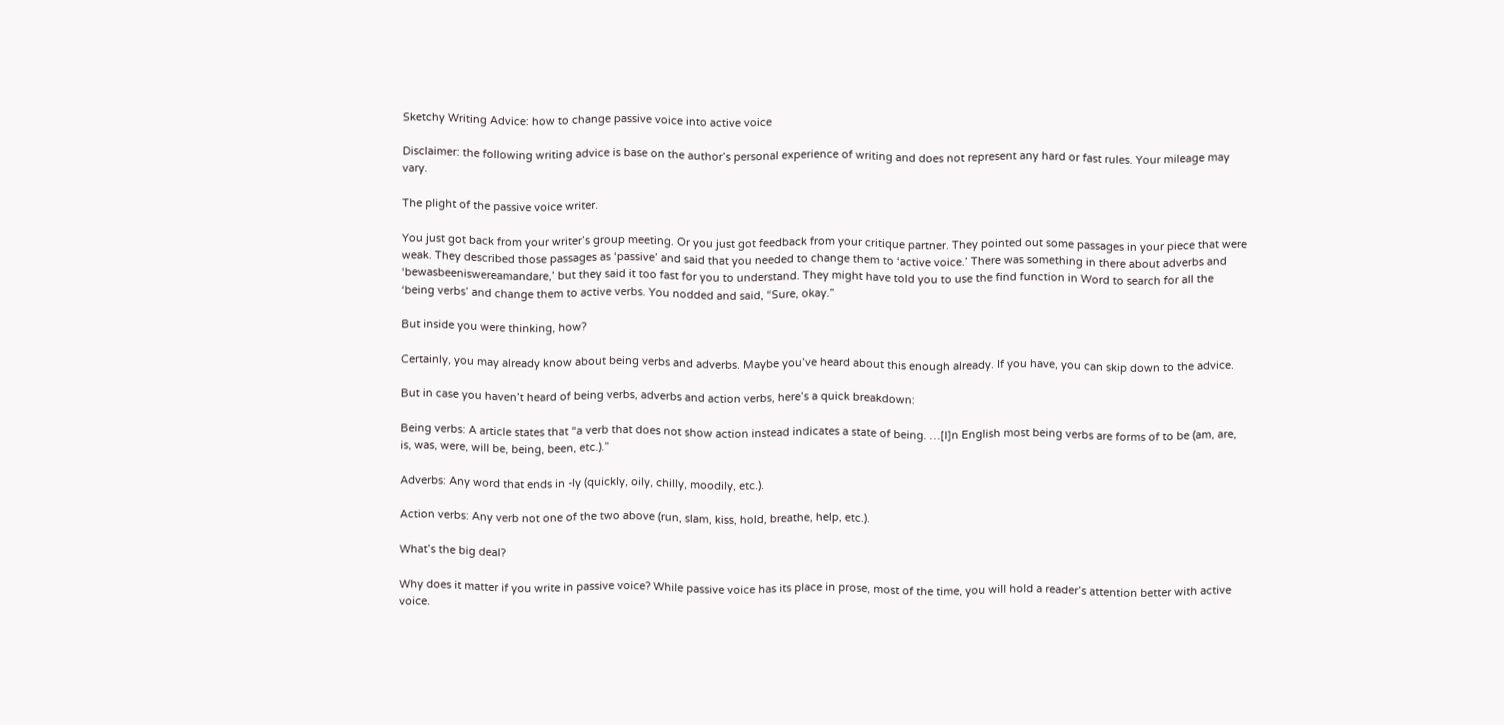Sketchy Writing Advice: how to change passive voice into active voice

Disclaimer: the following writing advice is base on the author’s personal experience of writing and does not represent any hard or fast rules. Your mileage may vary.

The plight of the passive voice writer.

You just got back from your writer’s group meeting. Or you just got feedback from your critique partner. They pointed out some passages in your piece that were weak. They described those passages as ‘passive’ and said that you needed to change them to ‘active voice.’ There was something in there about adverbs and ‘bewasbeeniswereamandare,’ but they said it too fast for you to understand. They might have told you to use the find function in Word to search for all the ‘being verbs’ and change them to active verbs. You nodded and said, “Sure, okay.”

But inside you were thinking, how?

Certainly, you may already know about being verbs and adverbs. Maybe you’ve heard about this enough already. If you have, you can skip down to the advice.

But in case you haven’t heard of being verbs, adverbs and action verbs, here’s a quick breakdown:

Being verbs: A article states that “a verb that does not show action instead indicates a state of being. …[I]n English most being verbs are forms of to be (am, are, is, was, were, will be, being, been, etc.).”

Adverbs: Any word that ends in -ly (quickly, oily, chilly, moodily, etc.).

Action verbs: Any verb not one of the two above (run, slam, kiss, hold, breathe, help, etc.).

What’s the big deal?

Why does it matter if you write in passive voice? While passive voice has its place in prose, most of the time, you will hold a reader’s attention better with active voice.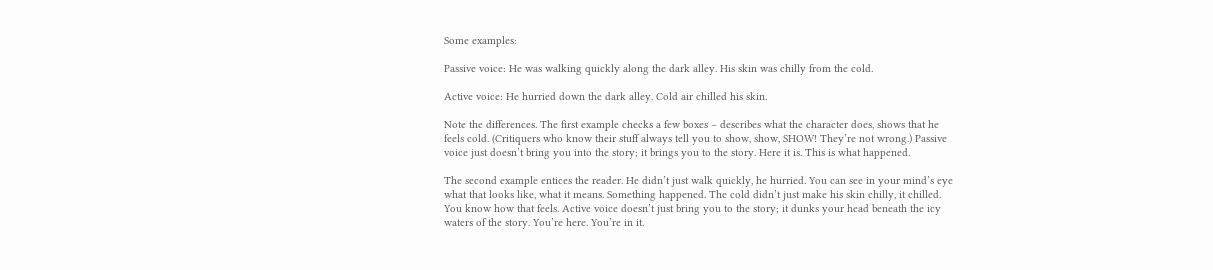Some examples:

Passive voice: He was walking quickly along the dark alley. His skin was chilly from the cold.

Active voice: He hurried down the dark alley. Cold air chilled his skin.

Note the differences. The first example checks a few boxes – describes what the character does, shows that he feels cold. (Critiquers who know their stuff always tell you to show, show, SHOW! They’re not wrong.) Passive voice just doesn’t bring you into the story; it brings you to the story. Here it is. This is what happened.

The second example entices the reader. He didn’t just walk quickly, he hurried. You can see in your mind’s eye what that looks like, what it means. Something happened. The cold didn’t just make his skin chilly, it chilled. You know how that feels. Active voice doesn’t just bring you to the story; it dunks your head beneath the icy waters of the story. You’re here. You’re in it.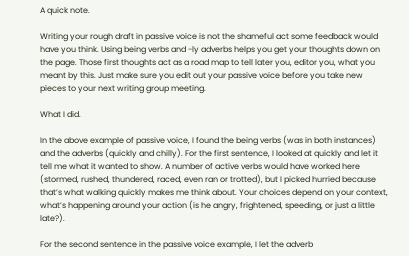A quick note.

Writing your rough draft in passive voice is not the shameful act some feedback would have you think. Using being verbs and -ly adverbs helps you get your thoughts down on the page. Those first thoughts act as a road map to tell later you, editor you, what you meant by this. Just make sure you edit out your passive voice before you take new pieces to your next writing group meeting.

What I did.

In the above example of passive voice, I found the being verbs (was in both instances) and the adverbs (quickly and chilly). For the first sentence, I looked at quickly and let it tell me what it wanted to show. A number of active verbs would have worked here (stormed, rushed, thundered, raced, even ran or trotted), but I picked hurried because that’s what walking quickly makes me think about. Your choices depend on your context, what’s happening around your action (is he angry, frightened, speeding, or just a little late?).

For the second sentence in the passive voice example, I let the adverb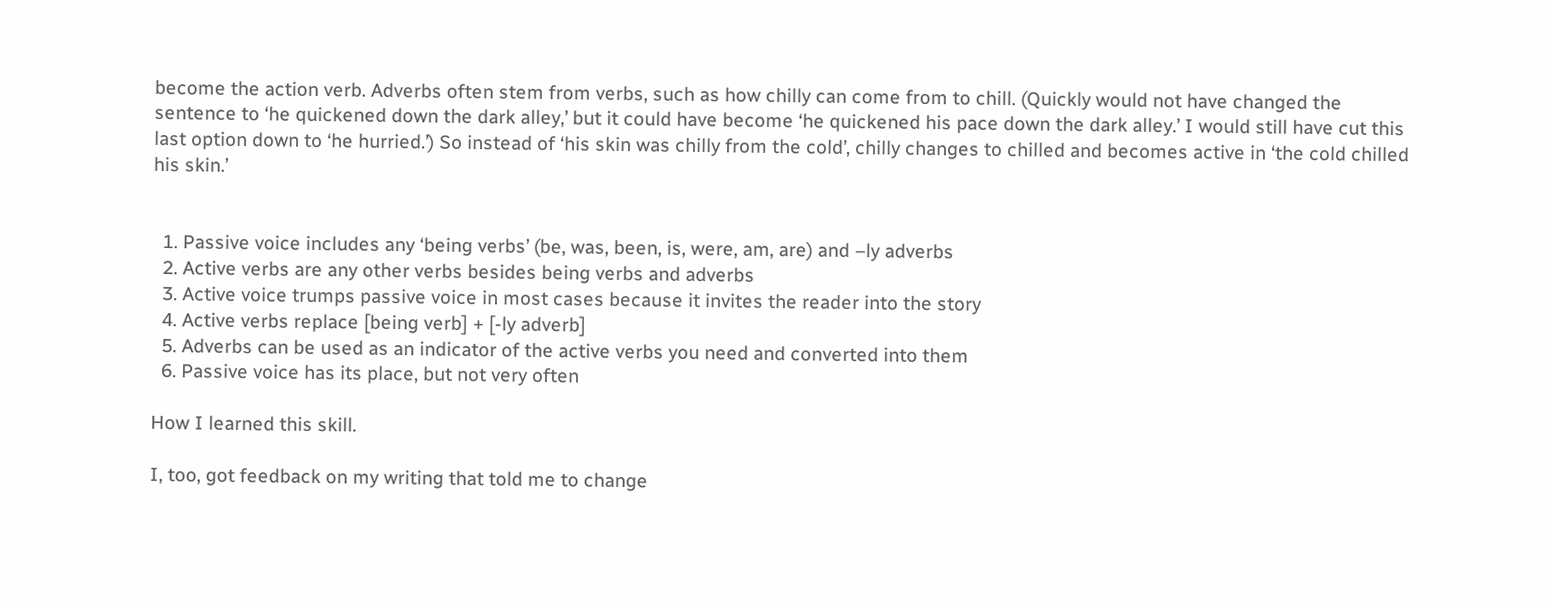become the action verb. Adverbs often stem from verbs, such as how chilly can come from to chill. (Quickly would not have changed the sentence to ‘he quickened down the dark alley,’ but it could have become ‘he quickened his pace down the dark alley.’ I would still have cut this last option down to ‘he hurried.’) So instead of ‘his skin was chilly from the cold’, chilly changes to chilled and becomes active in ‘the cold chilled his skin.’


  1. Passive voice includes any ‘being verbs’ (be, was, been, is, were, am, are) and –ly adverbs
  2. Active verbs are any other verbs besides being verbs and adverbs
  3. Active voice trumps passive voice in most cases because it invites the reader into the story
  4. Active verbs replace [being verb] + [-ly adverb]
  5. Adverbs can be used as an indicator of the active verbs you need and converted into them
  6. Passive voice has its place, but not very often

How I learned this skill.

I, too, got feedback on my writing that told me to change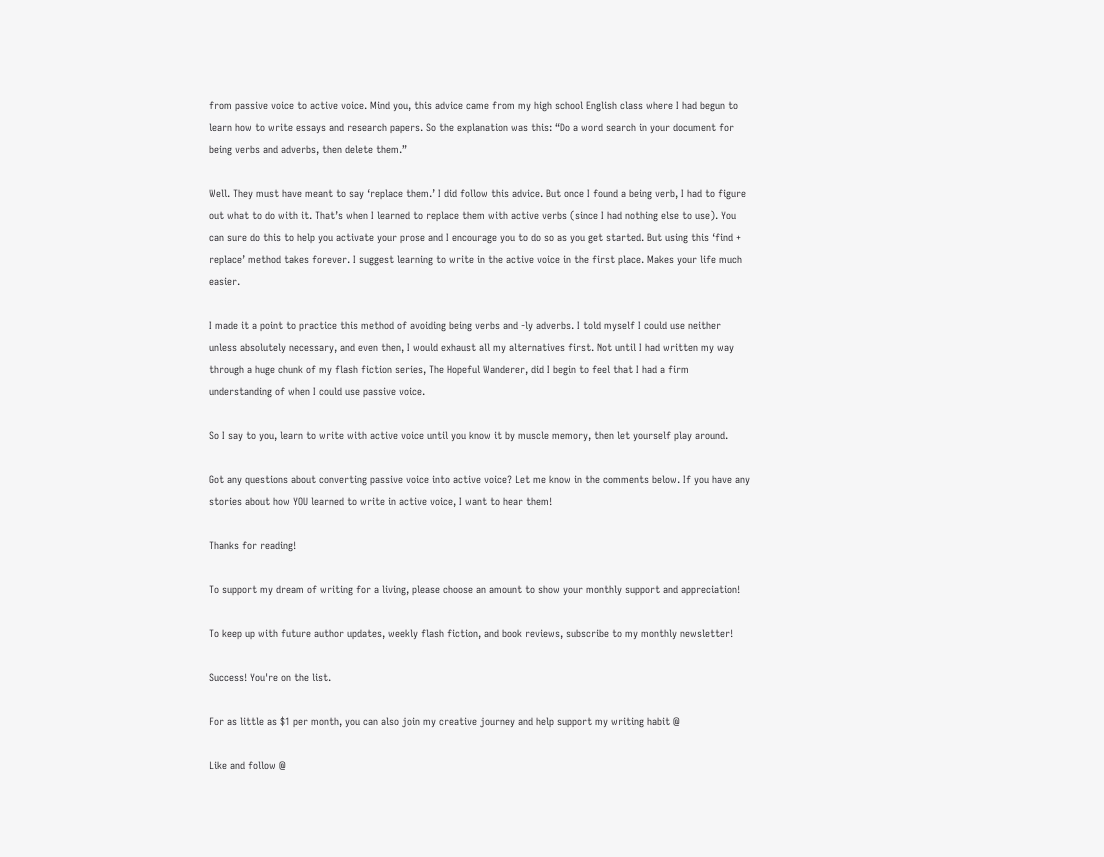from passive voice to active voice. Mind you, this advice came from my high school English class where I had begun to learn how to write essays and research papers. So the explanation was this: “Do a word search in your document for being verbs and adverbs, then delete them.”

Well. They must have meant to say ‘replace them.’ I did follow this advice. But once I found a being verb, I had to figure out what to do with it. That’s when I learned to replace them with active verbs (since I had nothing else to use). You can sure do this to help you activate your prose and I encourage you to do so as you get started. But using this ‘find + replace’ method takes forever. I suggest learning to write in the active voice in the first place. Makes your life much easier.

I made it a point to practice this method of avoiding being verbs and -ly adverbs. I told myself I could use neither unless absolutely necessary, and even then, I would exhaust all my alternatives first. Not until I had written my way through a huge chunk of my flash fiction series, The Hopeful Wanderer, did I begin to feel that I had a firm understanding of when I could use passive voice.

So I say to you, learn to write with active voice until you know it by muscle memory, then let yourself play around.

Got any questions about converting passive voice into active voice? Let me know in the comments below. If you have any stories about how YOU learned to write in active voice, I want to hear them!

Thanks for reading!

To support my dream of writing for a living, please choose an amount to show your monthly support and appreciation!

To keep up with future author updates, weekly flash fiction, and book reviews, subscribe to my monthly newsletter!

Success! You're on the list.

For as little as $1 per month, you can also join my creative journey and help support my writing habit @

Like and follow @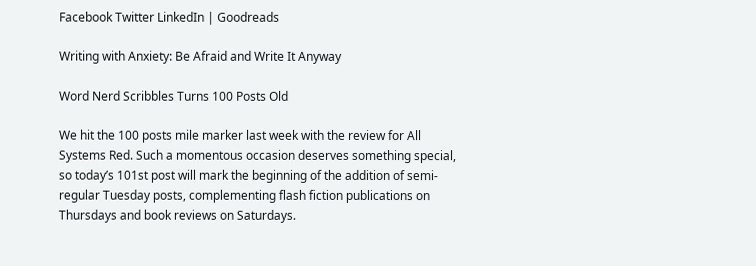Facebook Twitter LinkedIn | Goodreads

Writing with Anxiety: Be Afraid and Write It Anyway

Word Nerd Scribbles Turns 100 Posts Old

We hit the 100 posts mile marker last week with the review for All Systems Red. Such a momentous occasion deserves something special, so today’s 101st post will mark the beginning of the addition of semi-regular Tuesday posts, complementing flash fiction publications on Thursdays and book reviews on Saturdays.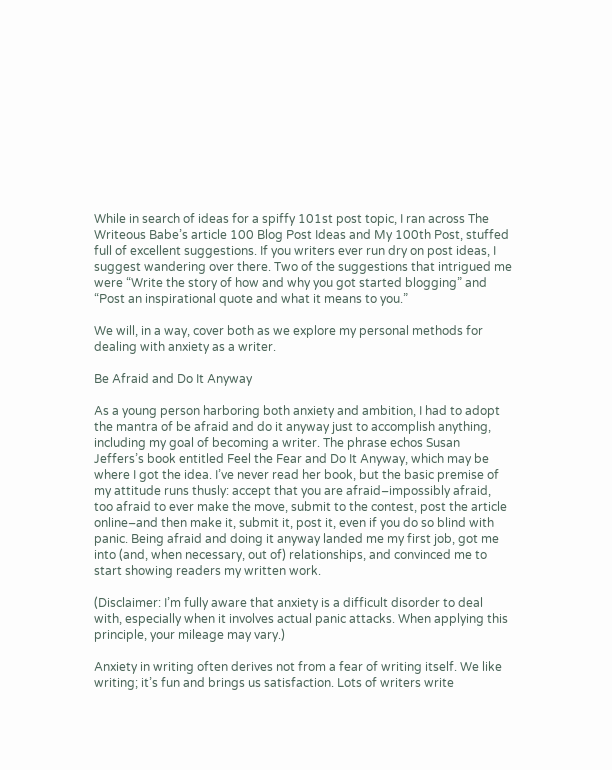While in search of ideas for a spiffy 101st post topic, I ran across The Writeous Babe’s article 100 Blog Post Ideas and My 100th Post, stuffed full of excellent suggestions. If you writers ever run dry on post ideas, I suggest wandering over there. Two of the suggestions that intrigued me were “Write the story of how and why you got started blogging” and “Post an inspirational quote and what it means to you.”

We will, in a way, cover both as we explore my personal methods for dealing with anxiety as a writer.

Be Afraid and Do It Anyway

As a young person harboring both anxiety and ambition, I had to adopt the mantra of be afraid and do it anyway just to accomplish anything, including my goal of becoming a writer. The phrase echos Susan Jeffers’s book entitled Feel the Fear and Do It Anyway, which may be where I got the idea. I’ve never read her book, but the basic premise of my attitude runs thusly: accept that you are afraid–impossibly afraid, too afraid to ever make the move, submit to the contest, post the article online–and then make it, submit it, post it, even if you do so blind with panic. Being afraid and doing it anyway landed me my first job, got me into (and, when necessary, out of) relationships, and convinced me to start showing readers my written work.

(Disclaimer: I’m fully aware that anxiety is a difficult disorder to deal with, especially when it involves actual panic attacks. When applying this principle, your mileage may vary.)

Anxiety in writing often derives not from a fear of writing itself. We like writing; it’s fun and brings us satisfaction. Lots of writers write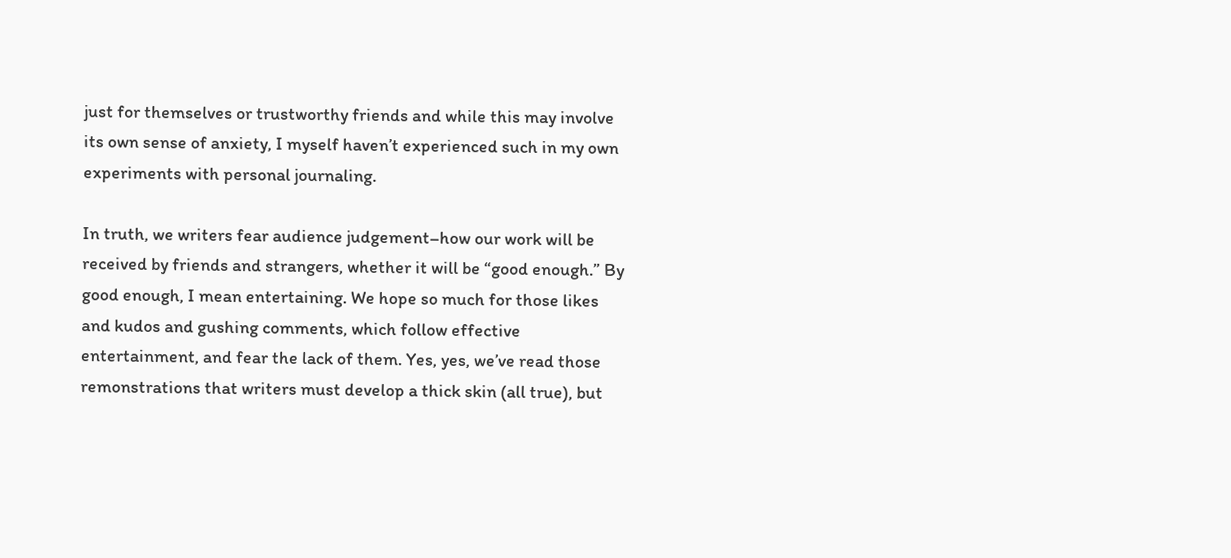just for themselves or trustworthy friends and while this may involve its own sense of anxiety, I myself haven’t experienced such in my own experiments with personal journaling.

In truth, we writers fear audience judgement–how our work will be received by friends and strangers, whether it will be “good enough.” By good enough, I mean entertaining. We hope so much for those likes and kudos and gushing comments, which follow effective entertainment, and fear the lack of them. Yes, yes, we’ve read those remonstrations that writers must develop a thick skin (all true), but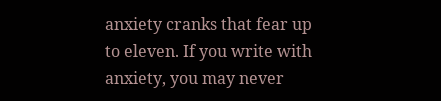anxiety cranks that fear up to eleven. If you write with anxiety, you may never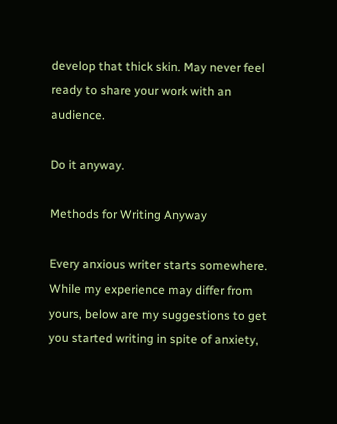develop that thick skin. May never feel ready to share your work with an audience.

Do it anyway.

Methods for Writing Anyway

Every anxious writer starts somewhere. While my experience may differ from yours, below are my suggestions to get you started writing in spite of anxiety,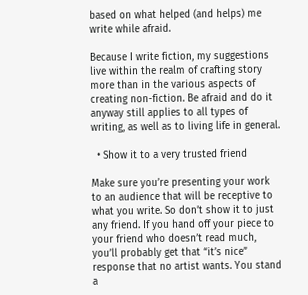based on what helped (and helps) me write while afraid.

Because I write fiction, my suggestions live within the realm of crafting story more than in the various aspects of creating non-fiction. Be afraid and do it anyway still applies to all types of writing, as well as to living life in general.

  • Show it to a very trusted friend

Make sure you’re presenting your work to an audience that will be receptive to what you write. So don’t show it to just any friend. If you hand off your piece to your friend who doesn’t read much, you’ll probably get that “it’s nice” response that no artist wants. You stand a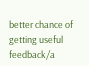better chance of getting useful feedback/a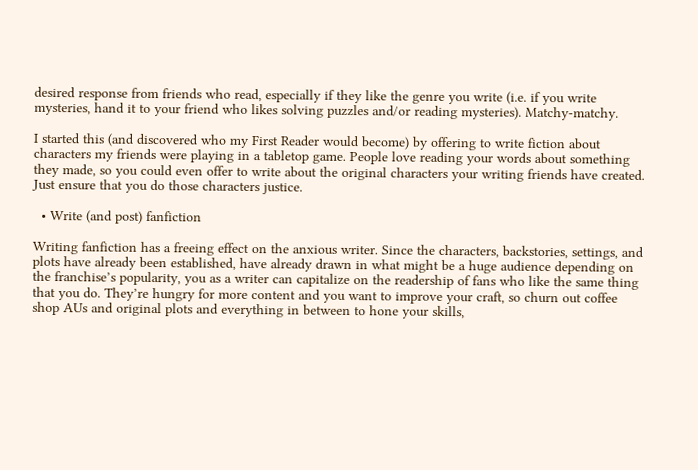desired response from friends who read, especially if they like the genre you write (i.e. if you write mysteries, hand it to your friend who likes solving puzzles and/or reading mysteries). Matchy-matchy.

I started this (and discovered who my First Reader would become) by offering to write fiction about characters my friends were playing in a tabletop game. People love reading your words about something they made, so you could even offer to write about the original characters your writing friends have created. Just ensure that you do those characters justice.

  • Write (and post) fanfiction

Writing fanfiction has a freeing effect on the anxious writer. Since the characters, backstories, settings, and plots have already been established, have already drawn in what might be a huge audience depending on the franchise’s popularity, you as a writer can capitalize on the readership of fans who like the same thing that you do. They’re hungry for more content and you want to improve your craft, so churn out coffee shop AUs and original plots and everything in between to hone your skills,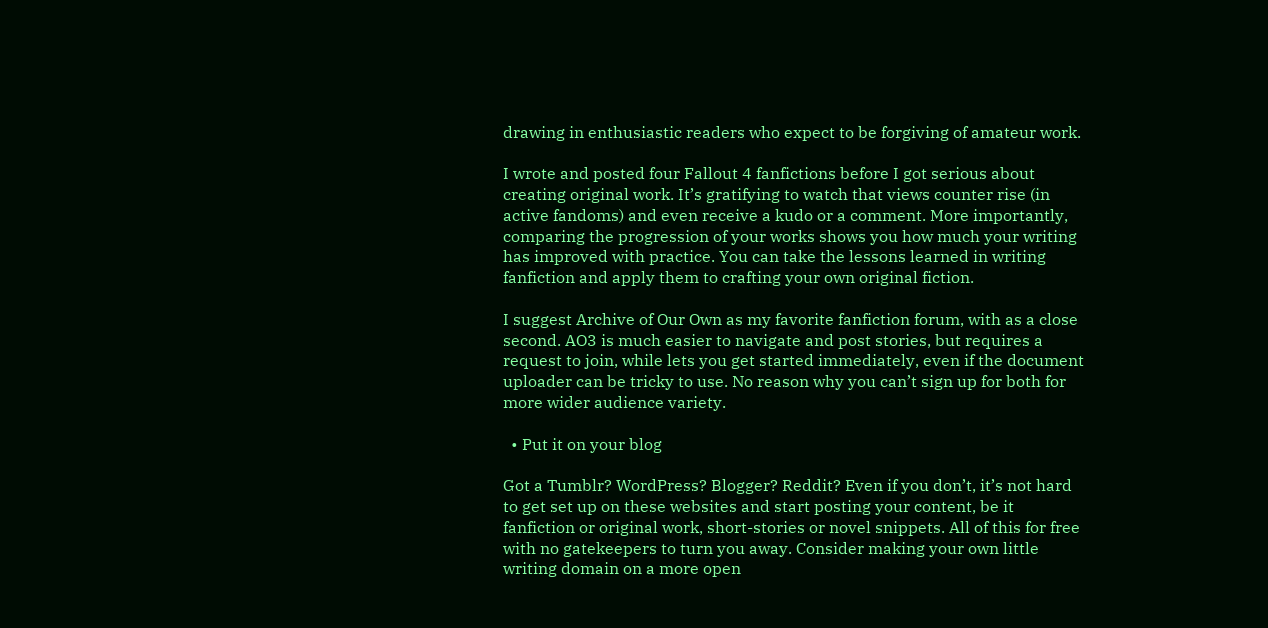drawing in enthusiastic readers who expect to be forgiving of amateur work.

I wrote and posted four Fallout 4 fanfictions before I got serious about creating original work. It’s gratifying to watch that views counter rise (in active fandoms) and even receive a kudo or a comment. More importantly, comparing the progression of your works shows you how much your writing has improved with practice. You can take the lessons learned in writing fanfiction and apply them to crafting your own original fiction.

I suggest Archive of Our Own as my favorite fanfiction forum, with as a close second. AO3 is much easier to navigate and post stories, but requires a request to join, while lets you get started immediately, even if the document uploader can be tricky to use. No reason why you can’t sign up for both for more wider audience variety.

  • Put it on your blog

Got a Tumblr? WordPress? Blogger? Reddit? Even if you don’t, it’s not hard to get set up on these websites and start posting your content, be it fanfiction or original work, short-stories or novel snippets. All of this for free with no gatekeepers to turn you away. Consider making your own little writing domain on a more open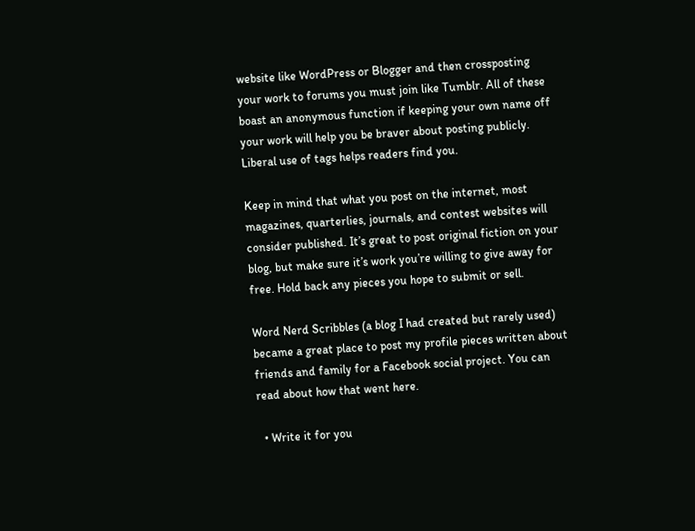website like WordPress or Blogger and then crossposting your work to forums you must join like Tumblr. All of these boast an anonymous function if keeping your own name off your work will help you be braver about posting publicly. Liberal use of tags helps readers find you.

Keep in mind that what you post on the internet, most magazines, quarterlies, journals, and contest websites will consider published. It’s great to post original fiction on your blog, but make sure it’s work you’re willing to give away for free. Hold back any pieces you hope to submit or sell.

Word Nerd Scribbles (a blog I had created but rarely used) became a great place to post my profile pieces written about friends and family for a Facebook social project. You can read about how that went here.

  • Write it for you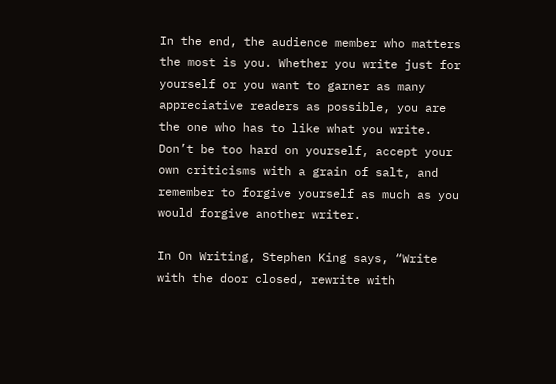In the end, the audience member who matters the most is you. Whether you write just for yourself or you want to garner as many appreciative readers as possible, you are the one who has to like what you write. Don’t be too hard on yourself, accept your own criticisms with a grain of salt, and remember to forgive yourself as much as you would forgive another writer.

In On Writing, Stephen King says, “Write with the door closed, rewrite with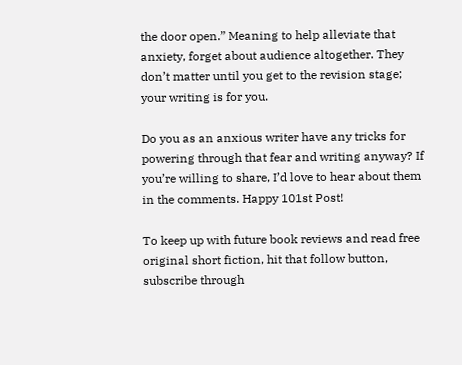the door open.” Meaning to help alleviate that anxiety, forget about audience altogether. They don’t matter until you get to the revision stage; your writing is for you.

Do you as an anxious writer have any tricks for powering through that fear and writing anyway? If you’re willing to share, I’d love to hear about them in the comments. Happy 101st Post!

To keep up with future book reviews and read free original short fiction, hit that follow button, subscribe through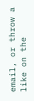email, or throw a like on the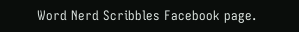Word Nerd Scribbles Facebook page.